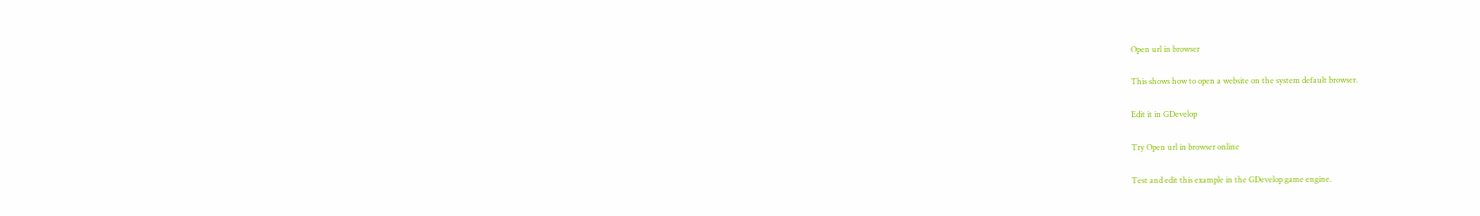Open url in browser

This shows how to open a website on the system default browser.

Edit it in GDevelop

Try Open url in browser online

Test and edit this example in the GDevelop game engine.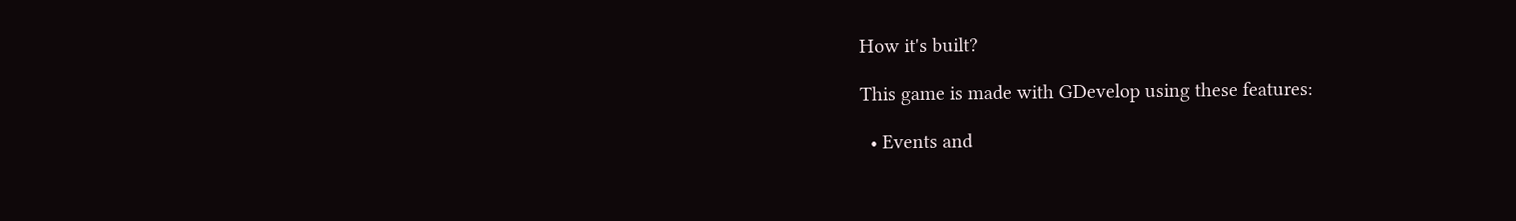How it's built?

This game is made with GDevelop using these features:

  • Events and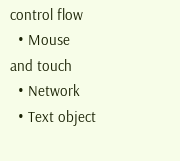control flow
  • Mouse and touch
  • Network
  • Text object